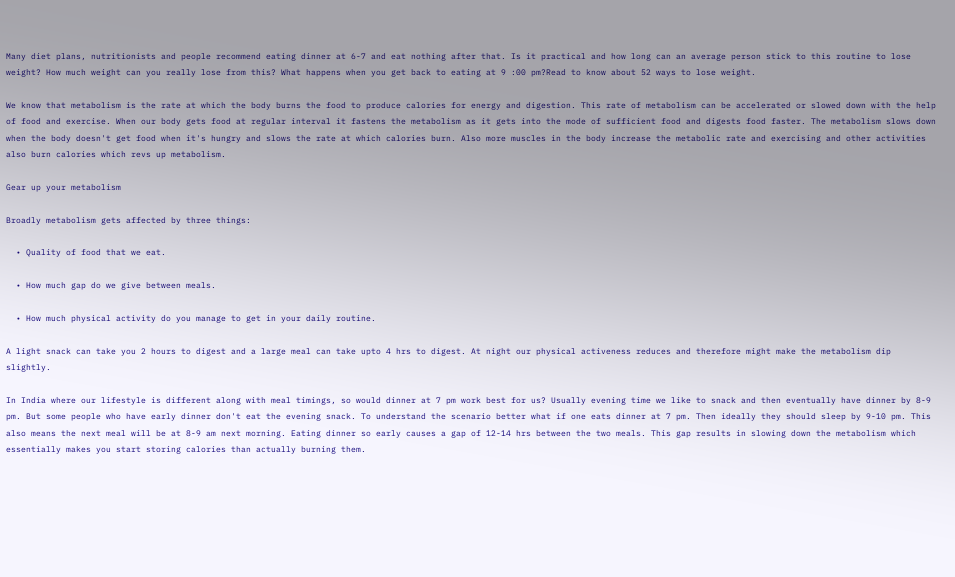Many diet plans, nutritionists and people recommend eating dinner at 6-7 and eat nothing after that. Is it practical and how long can an average person stick to this routine to lose weight? How much weight can you really lose from this? What happens when you get back to eating at 9 :00 pm?Read to know about 52 ways to lose weight.

We know that metabolism is the rate at which the body burns the food to produce calories for energy and digestion. This rate of metabolism can be accelerated or slowed down with the help of food and exercise. When our body gets food at regular interval it fastens the metabolism as it gets into the mode of sufficient food and digests food faster. The metabolism slows down when the body doesn't get food when it's hungry and slows the rate at which calories burn. Also more muscles in the body increase the metabolic rate and exercising and other activities also burn calories which revs up metabolism.

Gear up your metabolism

Broadly metabolism gets affected by three things:

  • Quality of food that we eat.

  • How much gap do we give between meals.

  • How much physical activity do you manage to get in your daily routine.

A light snack can take you 2 hours to digest and a large meal can take upto 4 hrs to digest. At night our physical activeness reduces and therefore might make the metabolism dip slightly.

In India where our lifestyle is different along with meal timings, so would dinner at 7 pm work best for us? Usually evening time we like to snack and then eventually have dinner by 8-9 pm. But some people who have early dinner don't eat the evening snack. To understand the scenario better what if one eats dinner at 7 pm. Then ideally they should sleep by 9-10 pm. This also means the next meal will be at 8-9 am next morning. Eating dinner so early causes a gap of 12-14 hrs between the two meals. This gap results in slowing down the metabolism which essentially makes you start storing calories than actually burning them.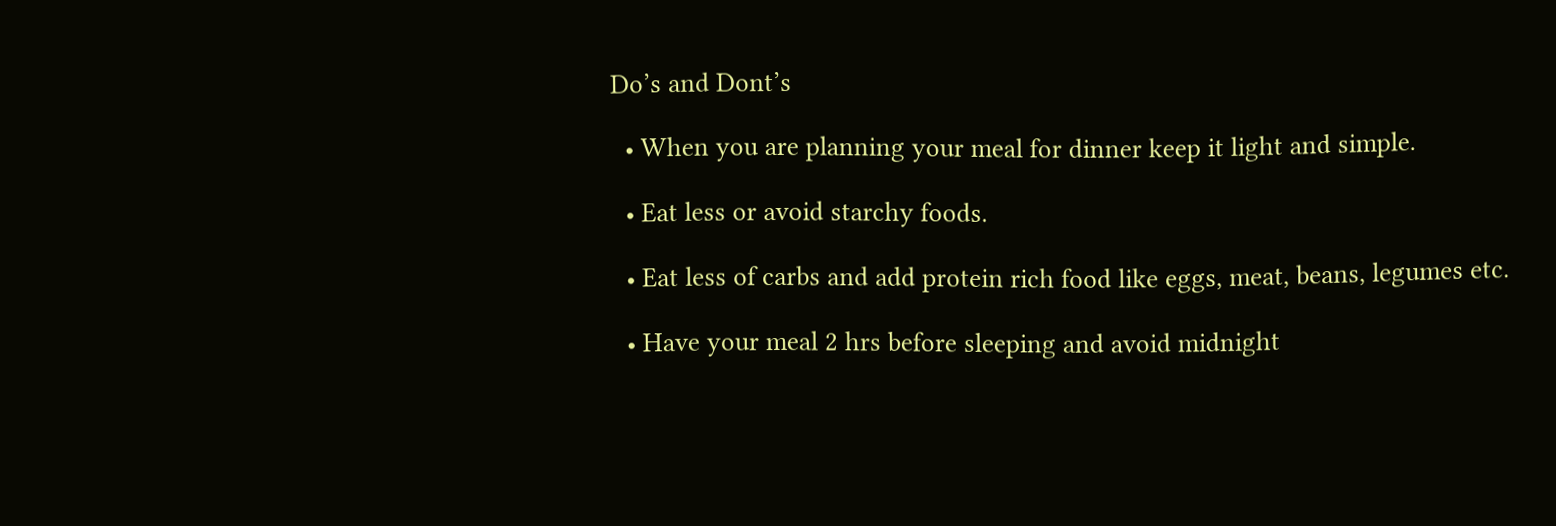Do’s and Dont’s

  • When you are planning your meal for dinner keep it light and simple.

  • Eat less or avoid starchy foods.

  • Eat less of carbs and add protein rich food like eggs, meat, beans, legumes etc.

  • Have your meal 2 hrs before sleeping and avoid midnight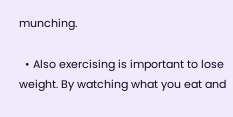munching.

  • Also exercising is important to lose weight. By watching what you eat and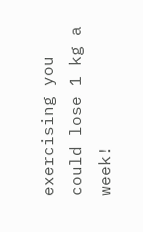exercising you could lose 1 kg a week!